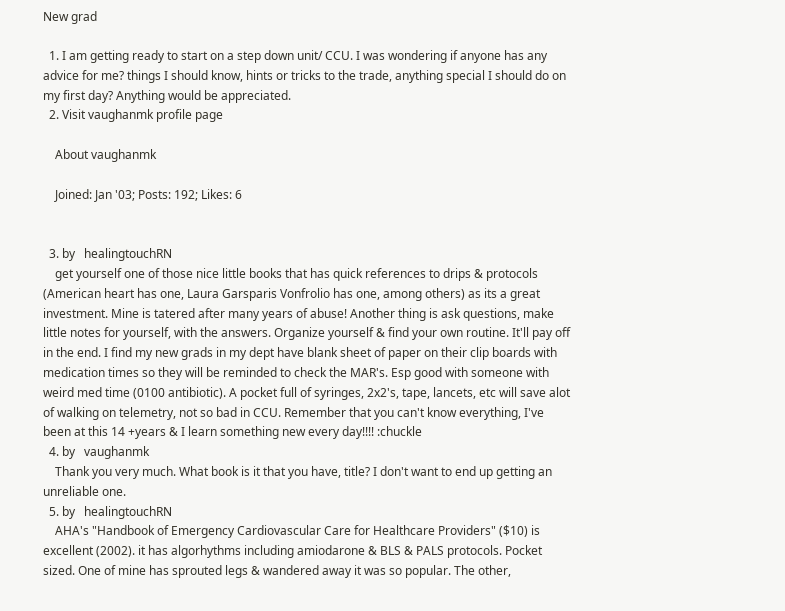New grad

  1. I am getting ready to start on a step down unit/ CCU. I was wondering if anyone has any advice for me? things I should know, hints or tricks to the trade, anything special I should do on my first day? Anything would be appreciated.
  2. Visit vaughanmk profile page

    About vaughanmk

    Joined: Jan '03; Posts: 192; Likes: 6


  3. by   healingtouchRN
    get yourself one of those nice little books that has quick references to drips & protocols (American heart has one, Laura Garsparis Vonfrolio has one, among others) as its a great investment. Mine is tatered after many years of abuse! Another thing is ask questions, make little notes for yourself, with the answers. Organize yourself & find your own routine. It'll pay off in the end. I find my new grads in my dept have blank sheet of paper on their clip boards with medication times so they will be reminded to check the MAR's. Esp good with someone with weird med time (0100 antibiotic). A pocket full of syringes, 2x2's, tape, lancets, etc will save alot of walking on telemetry, not so bad in CCU. Remember that you can't know everything, I've been at this 14 +years & I learn something new every day!!!! :chuckle
  4. by   vaughanmk
    Thank you very much. What book is it that you have, title? I don't want to end up getting an unreliable one.
  5. by   healingtouchRN
    AHA's "Handbook of Emergency Cardiovascular Care for Healthcare Providers" ($10) is excellent (2002). it has algorhythms including amiodarone & BLS & PALS protocols. Pocket sized. One of mine has sprouted legs & wandered away it was so popular. The other,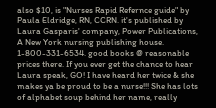also $10, is "Nurses Rapid Refernce guide" by Paula Eldridge, RN, CCRN. it's published by Laura Gasparis' company, Power Publications, A New York nursing publishing house. 1-800-331-6534. good books @ reasonable prices there. If you ever get the chance to hear Laura speak, GO! I have heard her twice & she makes ya be proud to be a nurse!!! She has lots of alphabet soup behind her name, really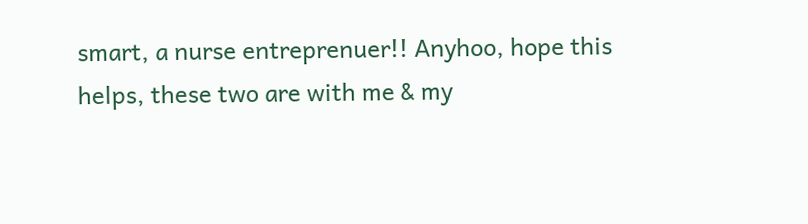smart, a nurse entreprenuer!! Anyhoo, hope this helps, these two are with me & my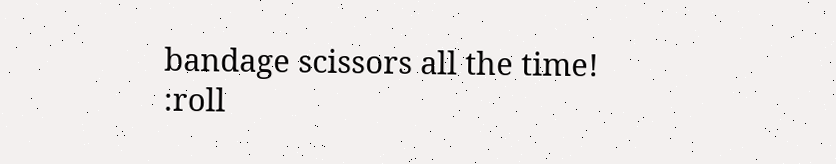bandage scissors all the time! :roll